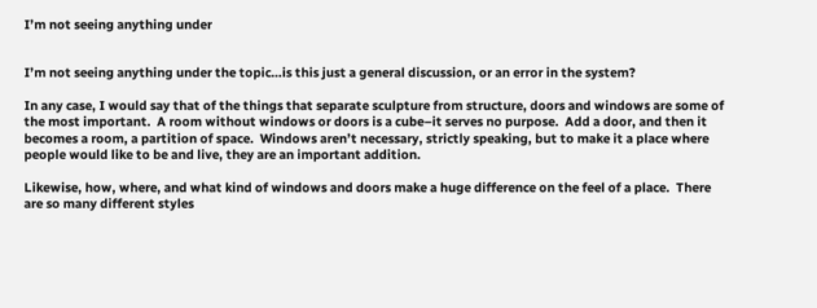I’m not seeing anything under


I’m not seeing anything under the topic…is this just a general discussion, or an error in the system?

In any case, I would say that of the things that separate sculpture from structure, doors and windows are some of the most important.  A room without windows or doors is a cube–it serves no purpose.  Add a door, and then it becomes a room, a partition of space.  Windows aren’t necessary, strictly speaking, but to make it a place where people would like to be and live, they are an important addition.

Likewise, how, where, and what kind of windows and doors make a huge difference on the feel of a place.  There are so many different styles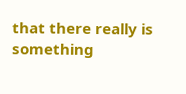that there really is something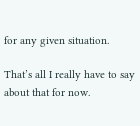for any given situation.

That’s all I really have to say about that for now.